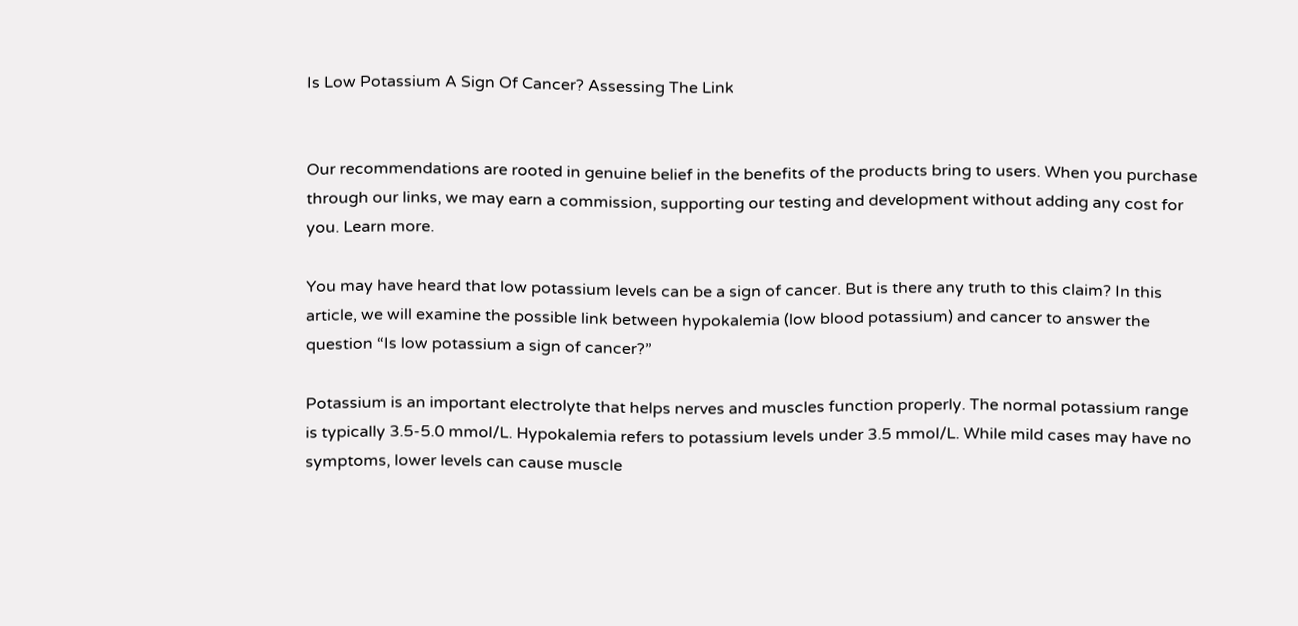Is Low Potassium A Sign Of Cancer? Assessing The Link


Our recommendations are rooted in genuine belief in the benefits of the products bring to users. When you purchase through our links, we may earn a commission, supporting our testing and development without adding any cost for you. Learn more.

You may have heard that low potassium levels can be a sign of cancer. But is there any truth to this claim? In this article, we will examine the possible link between hypokalemia (low blood potassium) and cancer to answer the question “Is low potassium a sign of cancer?”

Potassium is an important electrolyte that helps nerves and muscles function properly. The normal potassium range is typically 3.5-5.0 mmol/L. Hypokalemia refers to potassium levels under 3.5 mmol/L. While mild cases may have no symptoms, lower levels can cause muscle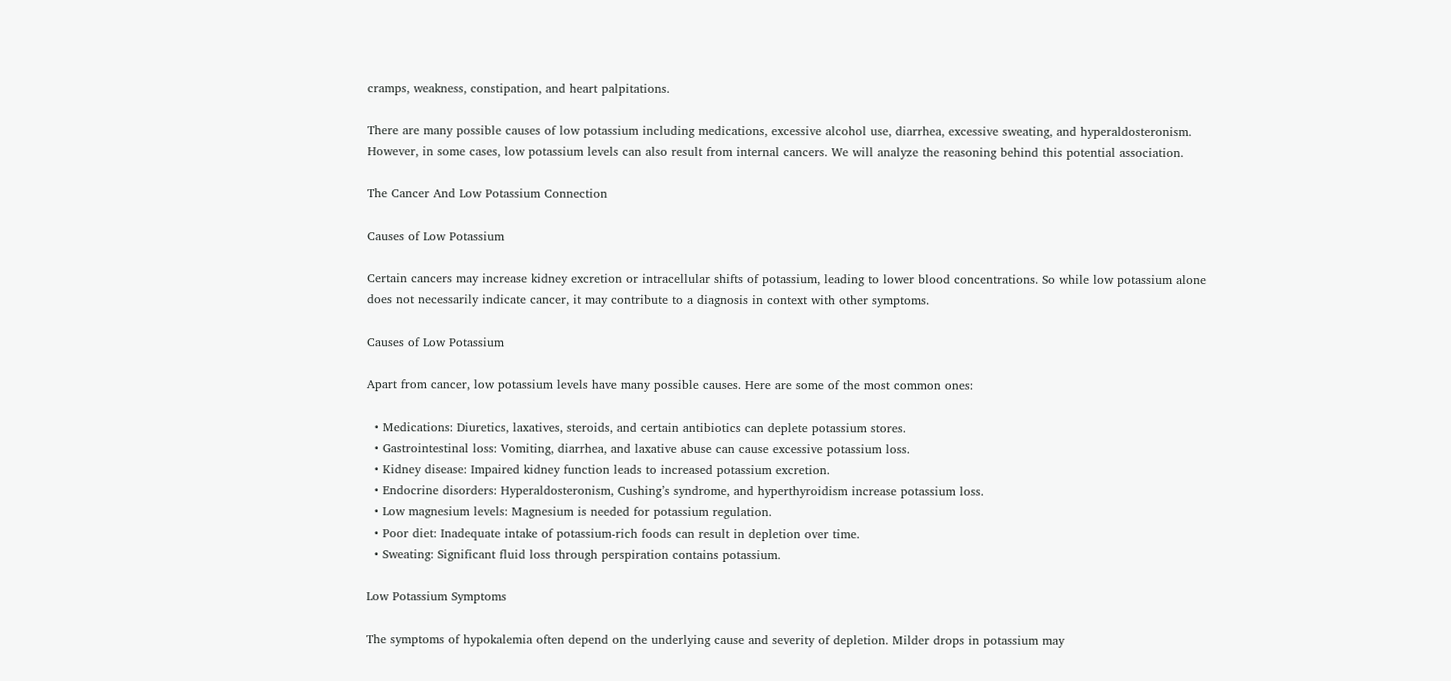cramps, weakness, constipation, and heart palpitations.

There are many possible causes of low potassium including medications, excessive alcohol use, diarrhea, excessive sweating, and hyperaldosteronism. However, in some cases, low potassium levels can also result from internal cancers. We will analyze the reasoning behind this potential association.

The Cancer And Low Potassium Connection

Causes of Low Potassium

Certain cancers may increase kidney excretion or intracellular shifts of potassium, leading to lower blood concentrations. So while low potassium alone does not necessarily indicate cancer, it may contribute to a diagnosis in context with other symptoms.

Causes of Low Potassium

Apart from cancer, low potassium levels have many possible causes. Here are some of the most common ones:

  • Medications: Diuretics, laxatives, steroids, and certain antibiotics can deplete potassium stores.
  • Gastrointestinal loss: Vomiting, diarrhea, and laxative abuse can cause excessive potassium loss.
  • Kidney disease: Impaired kidney function leads to increased potassium excretion.
  • Endocrine disorders: Hyperaldosteronism, Cushing’s syndrome, and hyperthyroidism increase potassium loss.
  • Low magnesium levels: Magnesium is needed for potassium regulation.
  • Poor diet: Inadequate intake of potassium-rich foods can result in depletion over time.
  • Sweating: Significant fluid loss through perspiration contains potassium.

Low Potassium Symptoms

The symptoms of hypokalemia often depend on the underlying cause and severity of depletion. Milder drops in potassium may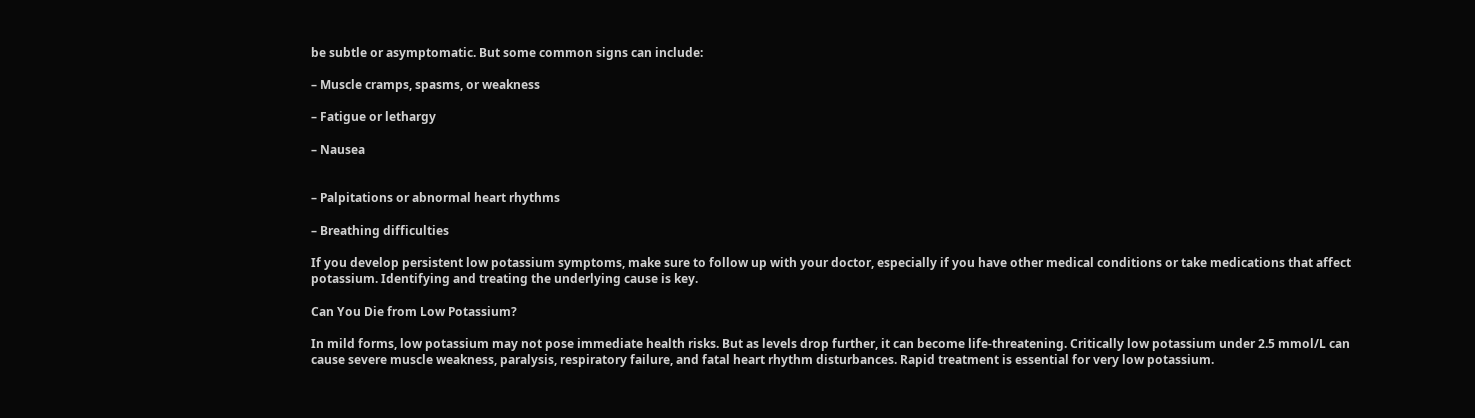be subtle or asymptomatic. But some common signs can include:

– Muscle cramps, spasms, or weakness

– Fatigue or lethargy

– Nausea


– Palpitations or abnormal heart rhythms

– Breathing difficulties

If you develop persistent low potassium symptoms, make sure to follow up with your doctor, especially if you have other medical conditions or take medications that affect potassium. Identifying and treating the underlying cause is key.

Can You Die from Low Potassium?

In mild forms, low potassium may not pose immediate health risks. But as levels drop further, it can become life-threatening. Critically low potassium under 2.5 mmol/L can cause severe muscle weakness, paralysis, respiratory failure, and fatal heart rhythm disturbances. Rapid treatment is essential for very low potassium.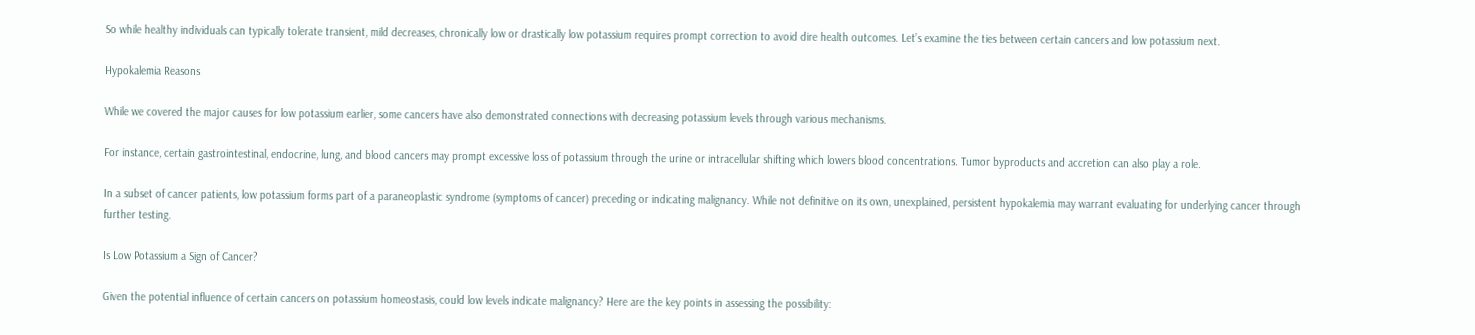So while healthy individuals can typically tolerate transient, mild decreases, chronically low or drastically low potassium requires prompt correction to avoid dire health outcomes. Let’s examine the ties between certain cancers and low potassium next.

Hypokalemia Reasons

While we covered the major causes for low potassium earlier, some cancers have also demonstrated connections with decreasing potassium levels through various mechanisms.

For instance, certain gastrointestinal, endocrine, lung, and blood cancers may prompt excessive loss of potassium through the urine or intracellular shifting which lowers blood concentrations. Tumor byproducts and accretion can also play a role.

In a subset of cancer patients, low potassium forms part of a paraneoplastic syndrome (symptoms of cancer) preceding or indicating malignancy. While not definitive on its own, unexplained, persistent hypokalemia may warrant evaluating for underlying cancer through further testing.

Is Low Potassium a Sign of Cancer?

Given the potential influence of certain cancers on potassium homeostasis, could low levels indicate malignancy? Here are the key points in assessing the possibility: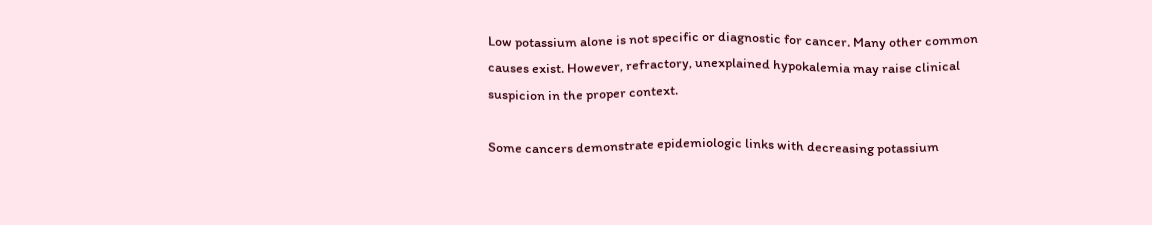Low potassium alone is not specific or diagnostic for cancer. Many other common causes exist. However, refractory, unexplained hypokalemia may raise clinical suspicion in the proper context.

Some cancers demonstrate epidemiologic links with decreasing potassium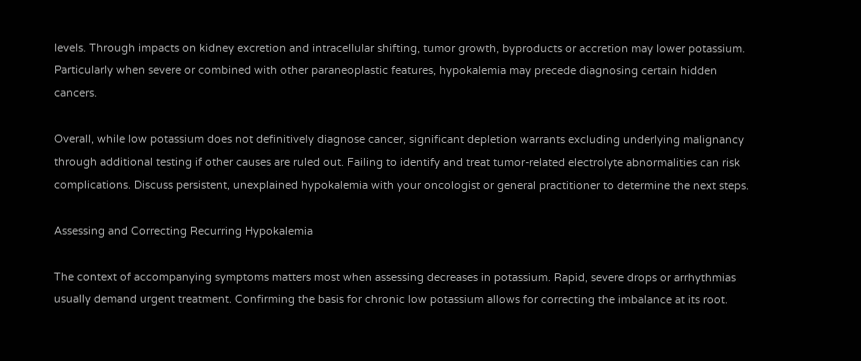levels. Through impacts on kidney excretion and intracellular shifting, tumor growth, byproducts or accretion may lower potassium. Particularly when severe or combined with other paraneoplastic features, hypokalemia may precede diagnosing certain hidden cancers.

Overall, while low potassium does not definitively diagnose cancer, significant depletion warrants excluding underlying malignancy through additional testing if other causes are ruled out. Failing to identify and treat tumor-related electrolyte abnormalities can risk complications. Discuss persistent, unexplained hypokalemia with your oncologist or general practitioner to determine the next steps.

Assessing and Correcting Recurring Hypokalemia

The context of accompanying symptoms matters most when assessing decreases in potassium. Rapid, severe drops or arrhythmias usually demand urgent treatment. Confirming the basis for chronic low potassium allows for correcting the imbalance at its root.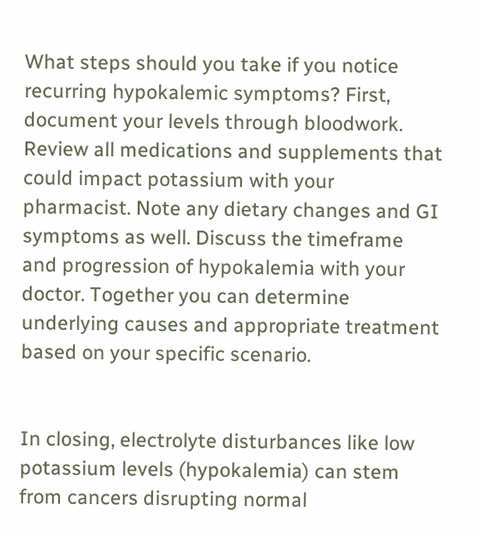What steps should you take if you notice recurring hypokalemic symptoms? First, document your levels through bloodwork. Review all medications and supplements that could impact potassium with your pharmacist. Note any dietary changes and GI symptoms as well. Discuss the timeframe and progression of hypokalemia with your doctor. Together you can determine underlying causes and appropriate treatment based on your specific scenario.


In closing, electrolyte disturbances like low potassium levels (hypokalemia) can stem from cancers disrupting normal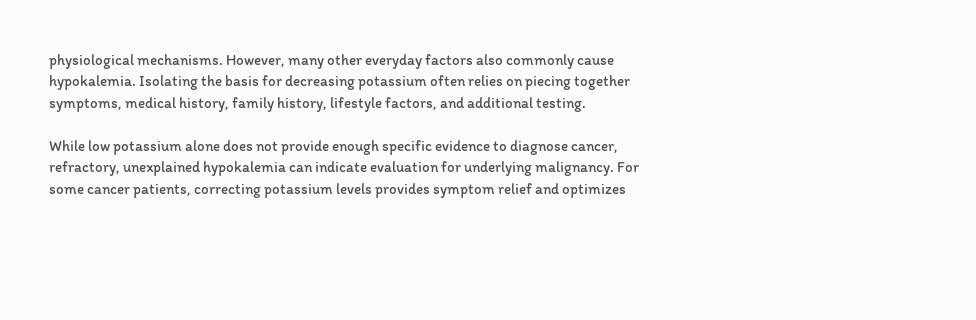physiological mechanisms. However, many other everyday factors also commonly cause hypokalemia. Isolating the basis for decreasing potassium often relies on piecing together symptoms, medical history, family history, lifestyle factors, and additional testing.

While low potassium alone does not provide enough specific evidence to diagnose cancer, refractory, unexplained hypokalemia can indicate evaluation for underlying malignancy. For some cancer patients, correcting potassium levels provides symptom relief and optimizes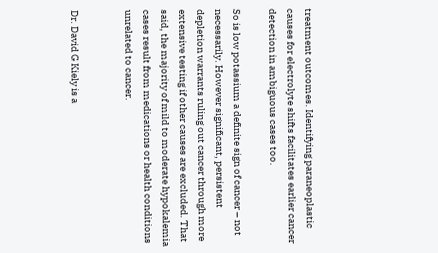treatment outcomes. Identifying paraneoplastic causes for electrolyte shifts facilitates earlier cancer detection in ambiguous cases too.

So is low potassium a definite sign of cancer – not necessarily. However significant, persistent depletion warrants ruling out cancer through more extensive testing if other causes are excluded. That said, the majority of mild to moderate hypokalemia cases result from medications or health conditions unrelated to cancer.


Dr. David G Kiely is a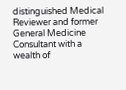distinguished Medical Reviewer and former General Medicine Consultant with a wealth of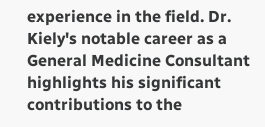experience in the field. Dr. Kiely's notable career as a General Medicine Consultant highlights his significant contributions to the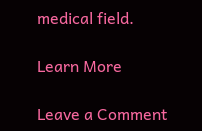medical field.

Learn More

Leave a Comment